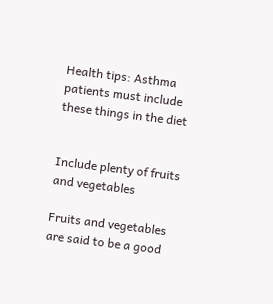Health tips: Asthma patients must include these things in the diet


Include plenty of fruits and vegetables

Fruits and vegetables are said to be a good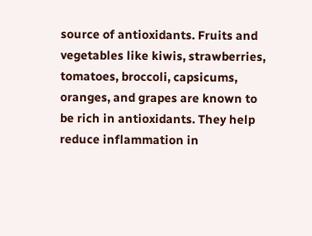source of antioxidants. Fruits and vegetables like kiwis, strawberries, tomatoes, broccoli, capsicums, oranges, and grapes are known to be rich in antioxidants. They help reduce inflammation in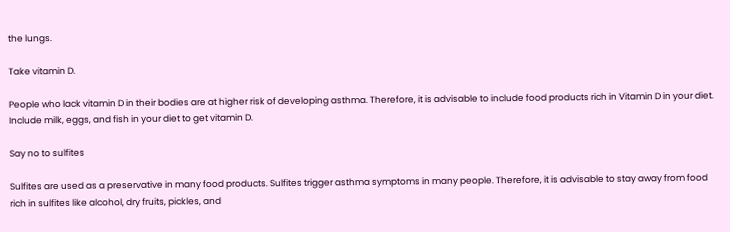the lungs.

Take vitamin D.

People who lack vitamin D in their bodies are at higher risk of developing asthma. Therefore, it is advisable to include food products rich in Vitamin D in your diet. Include milk, eggs, and fish in your diet to get vitamin D.

Say no to sulfites

Sulfites are used as a preservative in many food products. Sulfites trigger asthma symptoms in many people. Therefore, it is advisable to stay away from food rich in sulfites like alcohol, dry fruits, pickles, and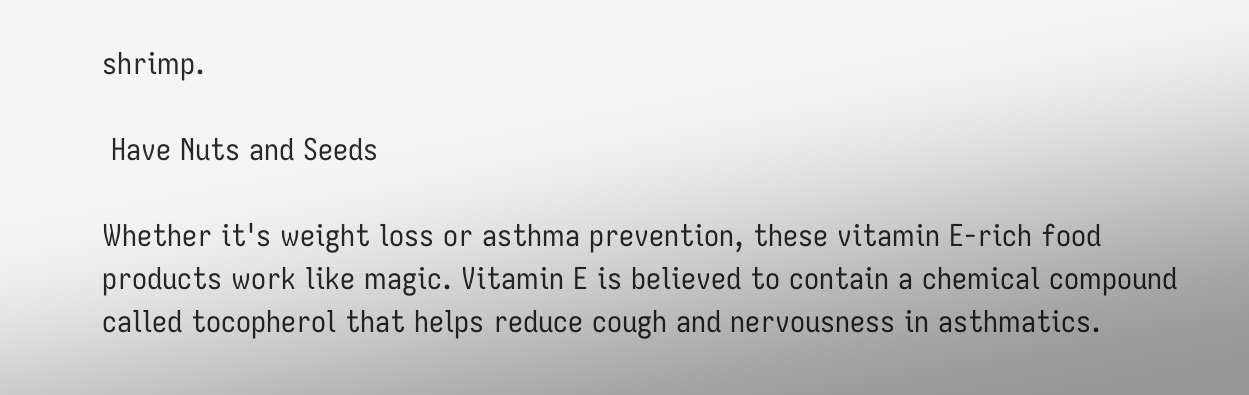shrimp.

 Have Nuts and Seeds

Whether it's weight loss or asthma prevention, these vitamin E-rich food products work like magic. Vitamin E is believed to contain a chemical compound called tocopherol that helps reduce cough and nervousness in asthmatics.